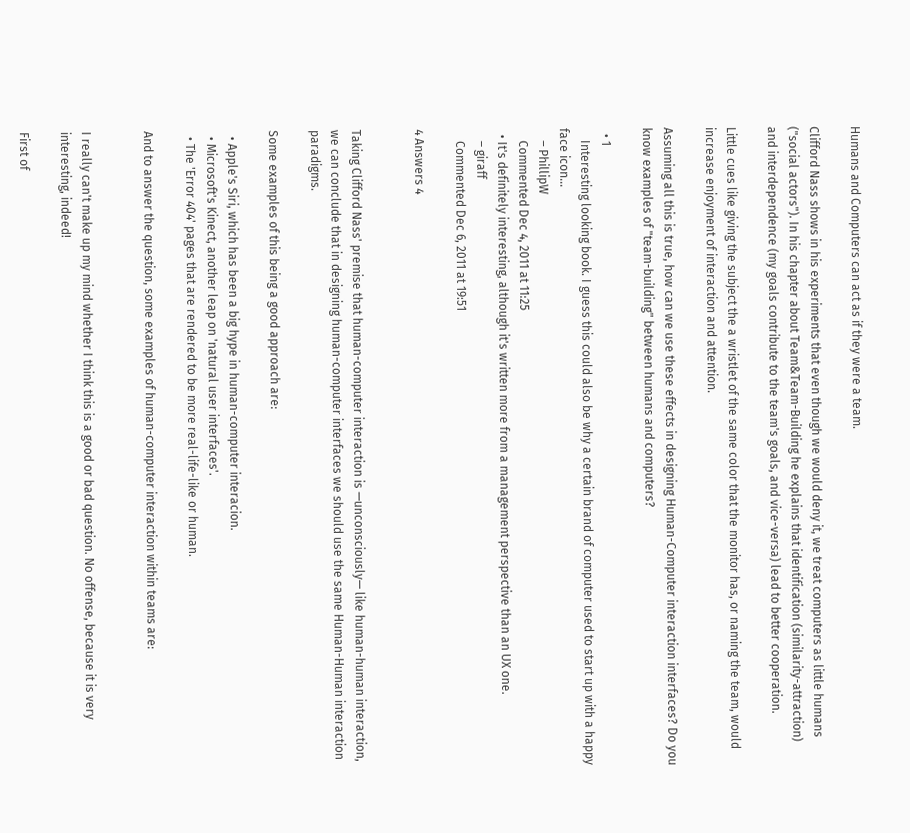Humans and Computers can act as if they were a team.

Clifford Nass shows in his experiments that even though we would deny it, we treat computers as little humans ("social actors"). In his chapter about Team&Team-Building he explains that identification (similarity-attraction) and interdependence (my goals contribute to the team's goals, and vice-versa) lead to better cooperation.

Little cues like giving the subject the a wristlet of the same color that the monitor has, or naming the team, would increase enjoyment of interaction and attention.

Assuming all this is true, how can we use these effects in designing Human-Computer interaction interfaces? Do you know examples of "team-building" between humans and computers?

  • 1
    Interesting looking book. I guess this could also be why a certain brand of computer used to start up with a happy face icon...
    – PhillipW
    Commented Dec 4, 2011 at 11:25
  • It's definitely interesting, although it's written more from a management perspective than an UX one.
    – giraff
    Commented Dec 6, 2011 at 19:51

4 Answers 4


Taking Clifford Nass' premise that human-computer interaction is —unconsciously— like human-human interaction, we can conclude that in designing human-computer interfaces we should use the same Human-Human interaction paradigms.

Some examples of this being a good approach are:

  • Apple's Siri, which has been a big hype in human-computer interacion.
  • Microsoft's Kinect, another leap on 'natural user interfaces'.
  • The 'Error 404' pages that are rendered to be more real-life-like or human.

And to answer the question, some examples of human-computer interaction within teams are:


I really can't make up my mind whether I think this is a good or bad question. No offense, because it is very interesting, indeed!

First of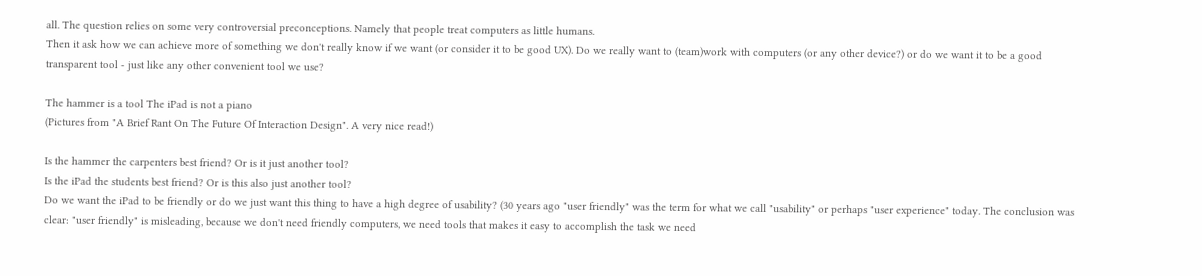all. The question relies on some very controversial preconceptions. Namely that people treat computers as little humans.
Then it ask how we can achieve more of something we don't really know if we want (or consider it to be good UX). Do we really want to (team)work with computers (or any other device?) or do we want it to be a good transparent tool - just like any other convenient tool we use?

The hammer is a tool The iPad is not a piano
(Pictures from "A Brief Rant On The Future Of Interaction Design". A very nice read!)

Is the hammer the carpenters best friend? Or is it just another tool?
Is the iPad the students best friend? Or is this also just another tool?
Do we want the iPad to be friendly or do we just want this thing to have a high degree of usability? (30 years ago "user friendly" was the term for what we call "usability" or perhaps "user experience" today. The conclusion was clear: "user friendly" is misleading, because we don't need friendly computers, we need tools that makes it easy to accomplish the task we need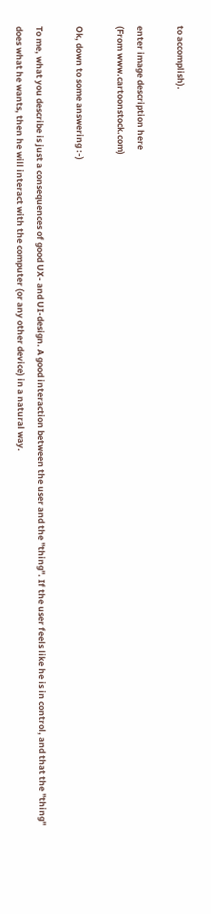to accomplish).

enter image description here
(From www.cartoonstock.com)

Ok, down to some answering :-)

To me, what you describe is just a consequences of good UX- and UI-design. A good interaction between the user and the "thing". If the user feels like he is in control, and that the "thing" does what he wants, then he will interact with the computer (or any other device) in a natural way.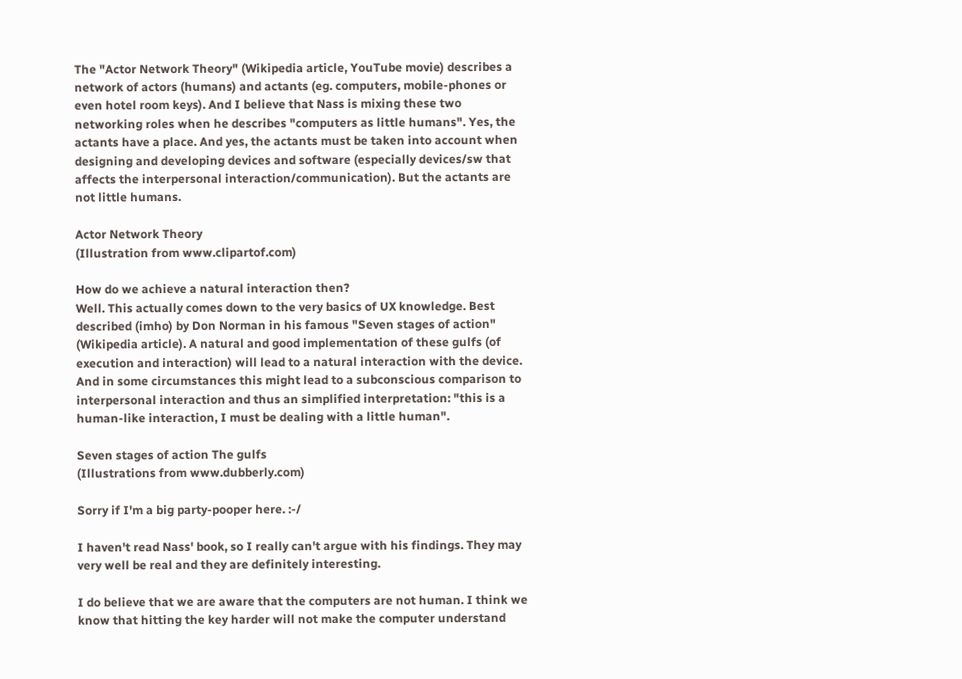The "Actor Network Theory" (Wikipedia article, YouTube movie) describes a network of actors (humans) and actants (eg. computers, mobile-phones or even hotel room keys). And I believe that Nass is mixing these two networking roles when he describes "computers as little humans". Yes, the actants have a place. And yes, the actants must be taken into account when designing and developing devices and software (especially devices/sw that affects the interpersonal interaction/communication). But the actants are not little humans.

Actor Network Theory
(Illustration from www.clipartof.com)

How do we achieve a natural interaction then?
Well. This actually comes down to the very basics of UX knowledge. Best described (imho) by Don Norman in his famous "Seven stages of action" (Wikipedia article). A natural and good implementation of these gulfs (of execution and interaction) will lead to a natural interaction with the device. And in some circumstances this might lead to a subconscious comparison to interpersonal interaction and thus an simplified interpretation: "this is a human-like interaction, I must be dealing with a little human".

Seven stages of action The gulfs
(Illustrations from www.dubberly.com)

Sorry if I'm a big party-pooper here. :-/

I haven't read Nass' book, so I really can't argue with his findings. They may very well be real and they are definitely interesting.

I do believe that we are aware that the computers are not human. I think we know that hitting the key harder will not make the computer understand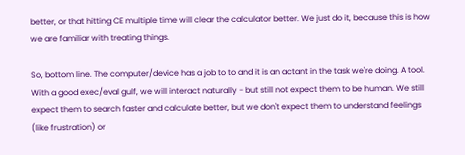better, or that hitting CE multiple time will clear the calculator better. We just do it, because this is how we are familiar with treating things.

So, bottom line. The computer/device has a job to to and it is an actant in the task we're doing. A tool. With a good exec/eval gulf, we will interact naturally - but still not expect them to be human. We still expect them to search faster and calculate better, but we don't expect them to understand feelings (like frustration) or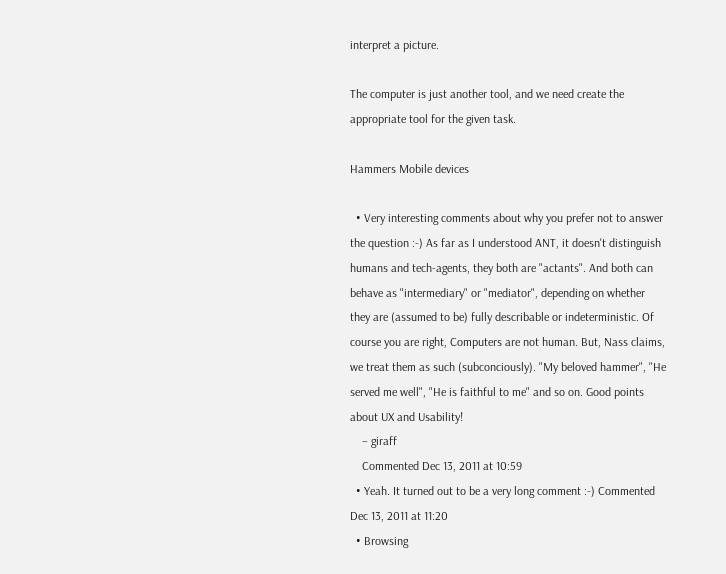interpret a picture.

The computer is just another tool, and we need create the appropriate tool for the given task.

Hammers Mobile devices

  • Very interesting comments about why you prefer not to answer the question :-) As far as I understood ANT, it doesn't distinguish humans and tech-agents, they both are "actants". And both can behave as "intermediary" or "mediator", depending on whether they are (assumed to be) fully describable or indeterministic. Of course you are right, Computers are not human. But, Nass claims, we treat them as such (subconciously). "My beloved hammer", "He served me well", "He is faithful to me" and so on. Good points about UX and Usability!
    – giraff
    Commented Dec 13, 2011 at 10:59
  • Yeah. It turned out to be a very long comment :-) Commented Dec 13, 2011 at 11:20
  • Browsing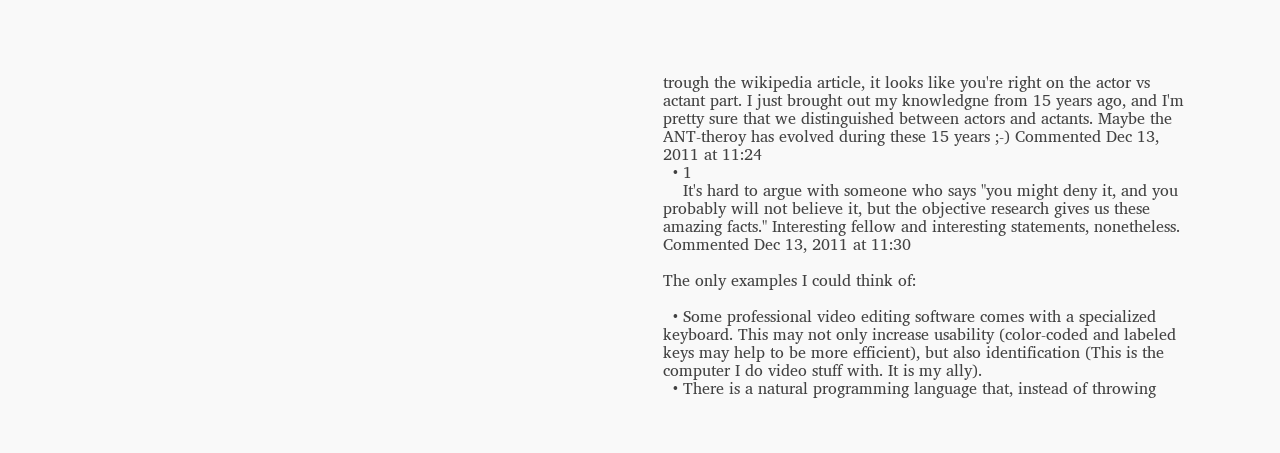trough the wikipedia article, it looks like you're right on the actor vs actant part. I just brought out my knowledgne from 15 years ago, and I'm pretty sure that we distinguished between actors and actants. Maybe the ANT-theroy has evolved during these 15 years ;-) Commented Dec 13, 2011 at 11:24
  • 1
    It's hard to argue with someone who says "you might deny it, and you probably will not believe it, but the objective research gives us these amazing facts." Interesting fellow and interesting statements, nonetheless. Commented Dec 13, 2011 at 11:30

The only examples I could think of:

  • Some professional video editing software comes with a specialized keyboard. This may not only increase usability (color-coded and labeled keys may help to be more efficient), but also identification (This is the computer I do video stuff with. It is my ally).
  • There is a natural programming language that, instead of throwing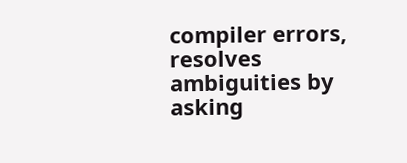compiler errors, resolves ambiguities by asking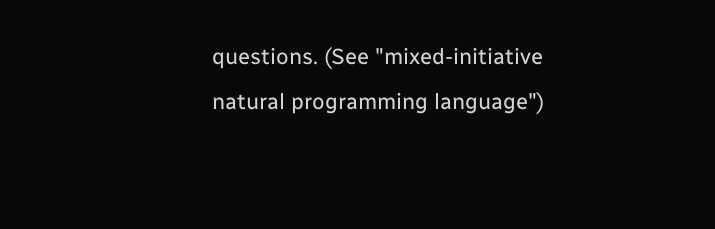questions. (See "mixed-initiative natural programming language")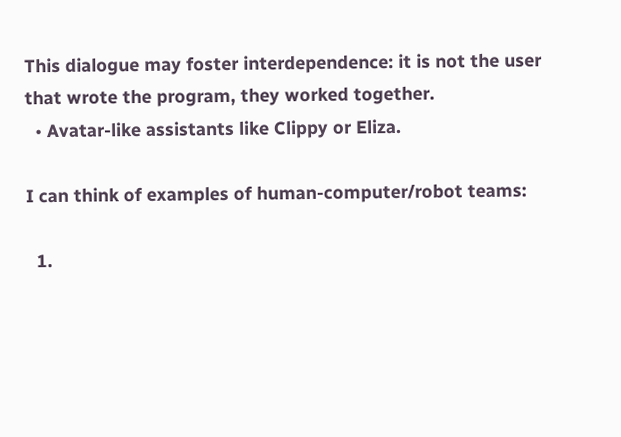This dialogue may foster interdependence: it is not the user that wrote the program, they worked together.
  • Avatar-like assistants like Clippy or Eliza.

I can think of examples of human-computer/robot teams:

  1.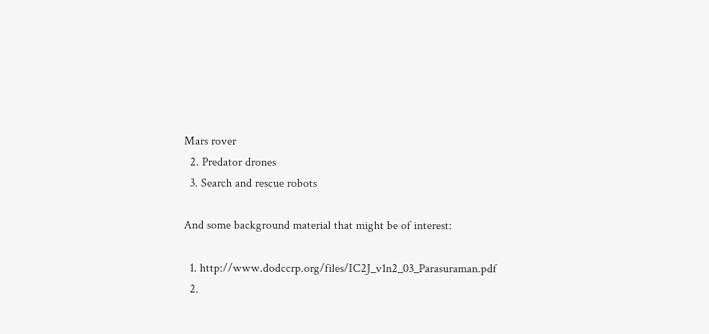Mars rover
  2. Predator drones
  3. Search and rescue robots

And some background material that might be of interest:

  1. http://www.dodccrp.org/files/IC2J_v1n2_03_Parasuraman.pdf
  2.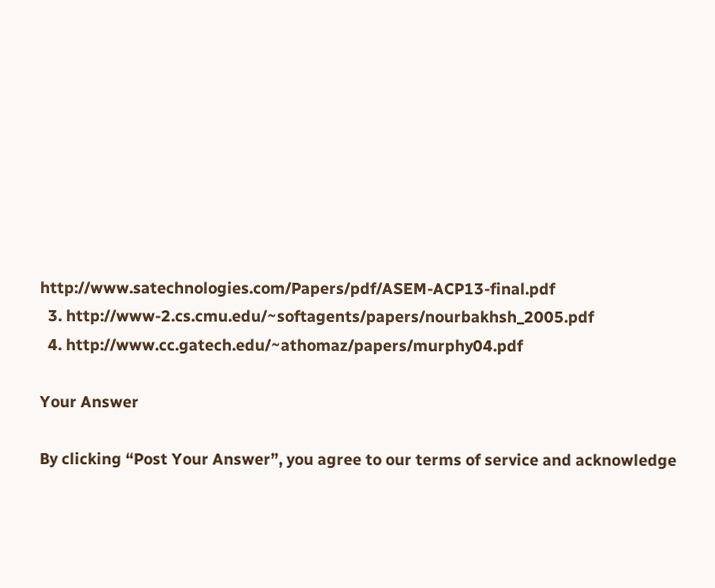http://www.satechnologies.com/Papers/pdf/ASEM-ACP13-final.pdf
  3. http://www-2.cs.cmu.edu/~softagents/papers/nourbakhsh_2005.pdf
  4. http://www.cc.gatech.edu/~athomaz/papers/murphy04.pdf

Your Answer

By clicking “Post Your Answer”, you agree to our terms of service and acknowledge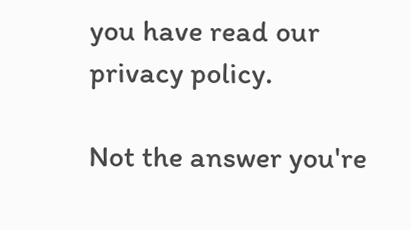you have read our privacy policy.

Not the answer you're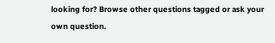looking for? Browse other questions tagged or ask your own question.